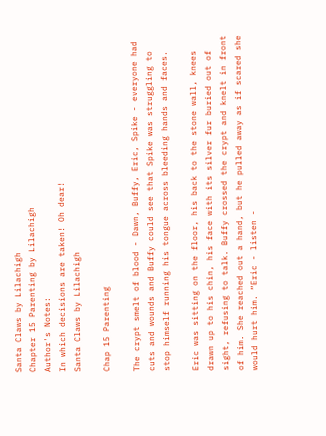Santa Claws by Lilachigh
Chapter 15 Parenting by Lilachigh
Author's Notes:
In which decisions are taken! Oh dear!
Santa Claws by Lilachigh

Chap 15 Parenting

The crypt smelt of blood - Dawn, Buffy, Eric, Spike - everyone had cuts and wounds and Buffy could see that Spike was struggling to stop himself running his tongue across bleeding hands and faces.

Eric was sitting on the floor, his back to the stone wall, knees drawn up to his chin, his face with its silver fur buried out of sight, refusing to talk. Buffy crossed the crypt and knelt in front of him. She reached out a hand, but he pulled away as if scared she would hurt him. “Eric - listen -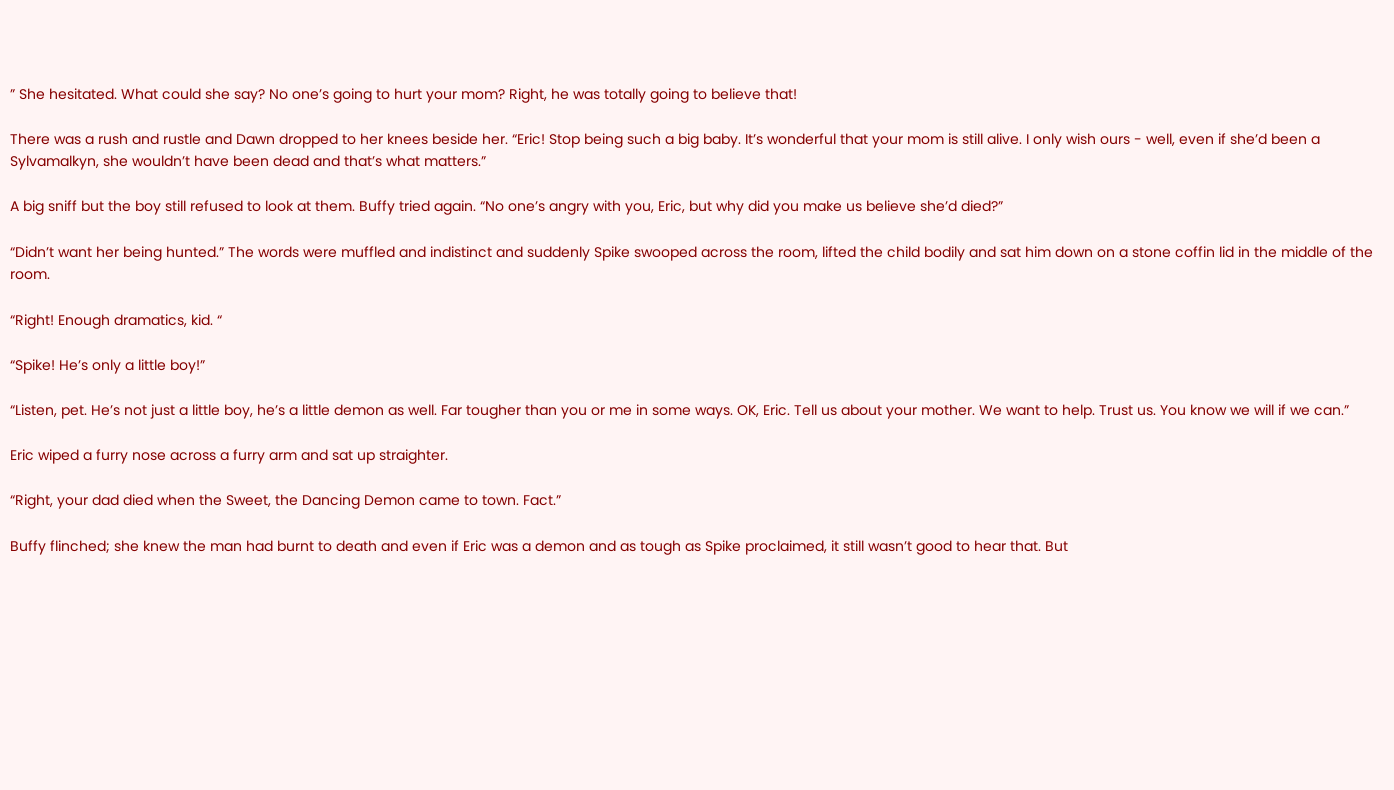” She hesitated. What could she say? No one’s going to hurt your mom? Right, he was totally going to believe that!

There was a rush and rustle and Dawn dropped to her knees beside her. “Eric! Stop being such a big baby. It’s wonderful that your mom is still alive. I only wish ours - well, even if she’d been a Sylvamalkyn, she wouldn’t have been dead and that’s what matters.”

A big sniff but the boy still refused to look at them. Buffy tried again. “No one’s angry with you, Eric, but why did you make us believe she’d died?”

“Didn’t want her being hunted.” The words were muffled and indistinct and suddenly Spike swooped across the room, lifted the child bodily and sat him down on a stone coffin lid in the middle of the room.

“Right! Enough dramatics, kid. “

“Spike! He’s only a little boy!”

“Listen, pet. He’s not just a little boy, he’s a little demon as well. Far tougher than you or me in some ways. OK, Eric. Tell us about your mother. We want to help. Trust us. You know we will if we can.”

Eric wiped a furry nose across a furry arm and sat up straighter.

“Right, your dad died when the Sweet, the Dancing Demon came to town. Fact.”

Buffy flinched; she knew the man had burnt to death and even if Eric was a demon and as tough as Spike proclaimed, it still wasn’t good to hear that. But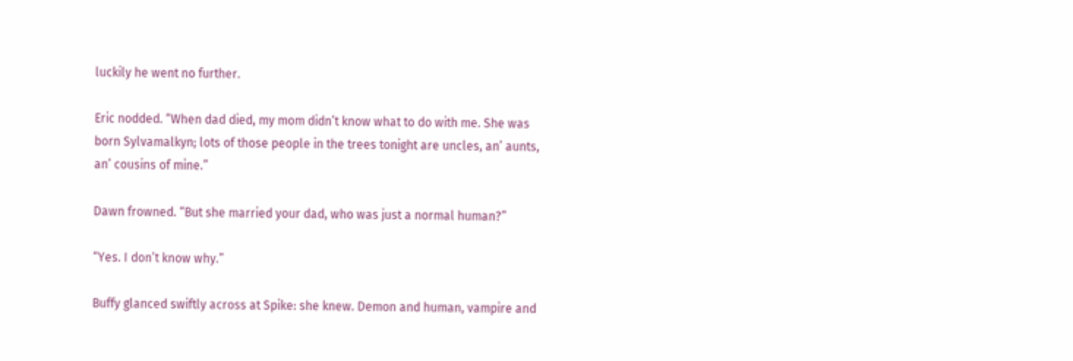luckily he went no further.

Eric nodded. “When dad died, my mom didn’t know what to do with me. She was born Sylvamalkyn; lots of those people in the trees tonight are uncles, an’ aunts, an’ cousins of mine.”

Dawn frowned. “But she married your dad, who was just a normal human?”

“Yes. I don’t know why.”

Buffy glanced swiftly across at Spike: she knew. Demon and human, vampire and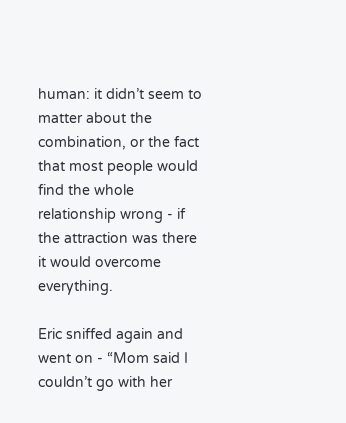human: it didn’t seem to matter about the combination, or the fact that most people would find the whole relationship wrong - if the attraction was there it would overcome everything.

Eric sniffed again and went on - “Mom said I couldn’t go with her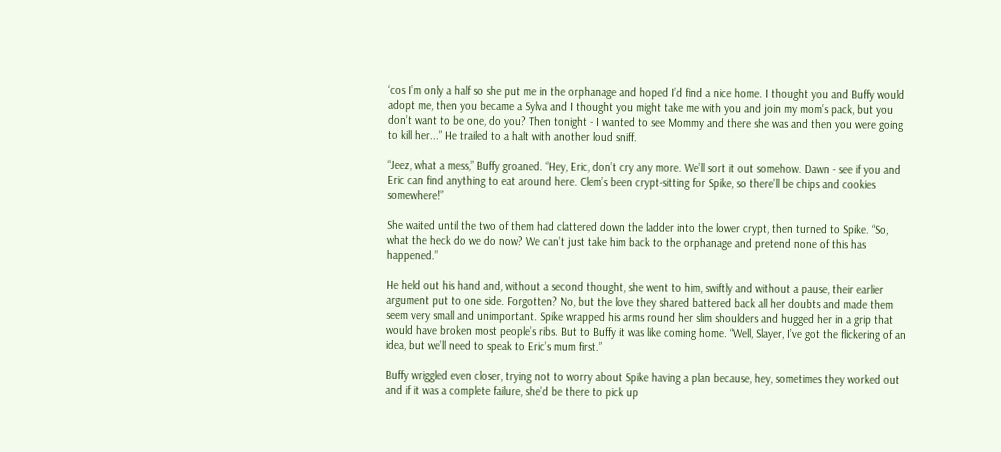‘cos I’m only a half so she put me in the orphanage and hoped I’d find a nice home. I thought you and Buffy would adopt me, then you became a Sylva and I thought you might take me with you and join my mom’s pack, but you don’t want to be one, do you? Then tonight - I wanted to see Mommy and there she was and then you were going to kill her...” He trailed to a halt with another loud sniff.

“Jeez, what a mess,” Buffy groaned. “Hey, Eric, don’t cry any more. We’ll sort it out somehow. Dawn - see if you and Eric can find anything to eat around here. Clem’s been crypt-sitting for Spike, so there’ll be chips and cookies somewhere!”

She waited until the two of them had clattered down the ladder into the lower crypt, then turned to Spike. “So, what the heck do we do now? We can’t just take him back to the orphanage and pretend none of this has happened.”

He held out his hand and, without a second thought, she went to him, swiftly and without a pause, their earlier argument put to one side. Forgotten? No, but the love they shared battered back all her doubts and made them seem very small and unimportant. Spike wrapped his arms round her slim shoulders and hugged her in a grip that would have broken most people’s ribs. But to Buffy it was like coming home. “Well, Slayer, I’ve got the flickering of an idea, but we’ll need to speak to Eric’s mum first.”

Buffy wriggled even closer, trying not to worry about Spike having a plan because, hey, sometimes they worked out and if it was a complete failure, she’d be there to pick up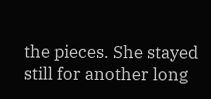the pieces. She stayed still for another long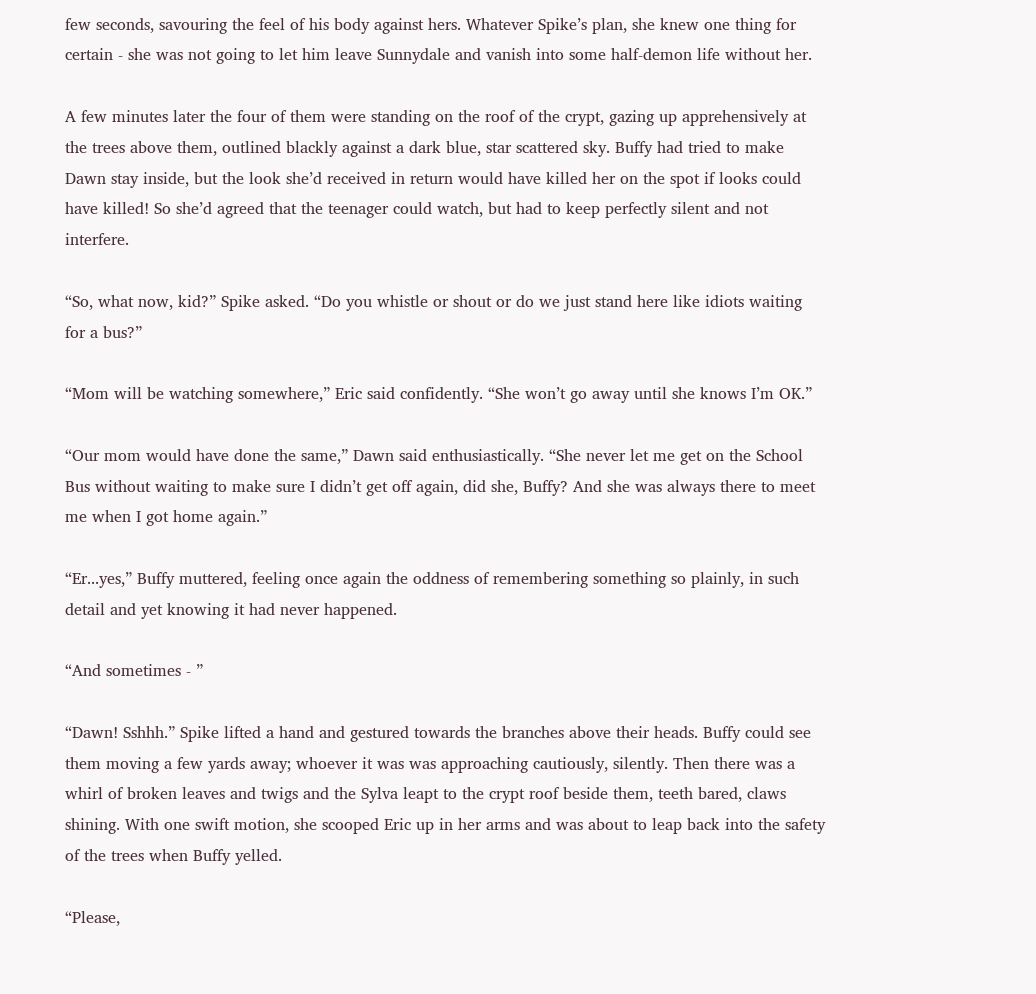few seconds, savouring the feel of his body against hers. Whatever Spike’s plan, she knew one thing for certain - she was not going to let him leave Sunnydale and vanish into some half-demon life without her.

A few minutes later the four of them were standing on the roof of the crypt, gazing up apprehensively at the trees above them, outlined blackly against a dark blue, star scattered sky. Buffy had tried to make Dawn stay inside, but the look she’d received in return would have killed her on the spot if looks could have killed! So she’d agreed that the teenager could watch, but had to keep perfectly silent and not interfere.

“So, what now, kid?” Spike asked. “Do you whistle or shout or do we just stand here like idiots waiting for a bus?”

“Mom will be watching somewhere,” Eric said confidently. “She won’t go away until she knows I’m OK.”

“Our mom would have done the same,” Dawn said enthusiastically. “She never let me get on the School Bus without waiting to make sure I didn’t get off again, did she, Buffy? And she was always there to meet me when I got home again.”

“Er...yes,” Buffy muttered, feeling once again the oddness of remembering something so plainly, in such detail and yet knowing it had never happened.

“And sometimes - ”

“Dawn! Sshhh.” Spike lifted a hand and gestured towards the branches above their heads. Buffy could see them moving a few yards away; whoever it was was approaching cautiously, silently. Then there was a whirl of broken leaves and twigs and the Sylva leapt to the crypt roof beside them, teeth bared, claws shining. With one swift motion, she scooped Eric up in her arms and was about to leap back into the safety of the trees when Buffy yelled.

“Please,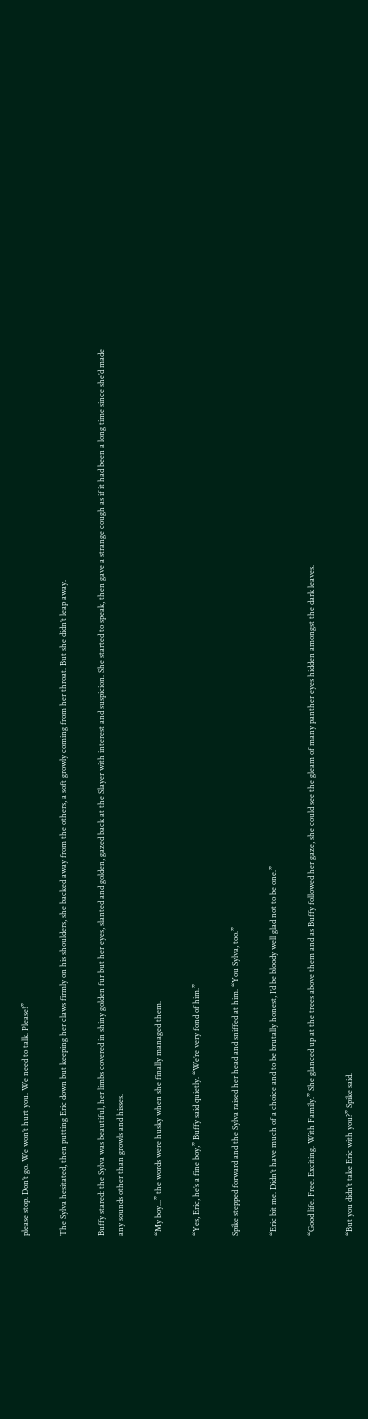please stop. Don’t go. We won’t hurt you. We need to talk. Please!”

The Sylva hesitated, then putting Eric down but keeping her claws firmly on his shoulders, she backed away from the others, a soft growly coming from her throat. But she didn’t leap away.

Buffy stared: the Sylva was beautiful, her limbs covered in shiny golden fur but her eyes, slanted and golden, gazed back at the Slayer with interest and suspicion. She started to speak, then gave a strange cough as if it had been a long time since she’d made any sounds other than growls and hisses.

“My boy...” the words were husky when she finally managed them.

“Yes, Eric, he’s a fine boy,” Buffy said quietly. “We’re very fond of him.”

Spike stepped forward and the Sylva raised her head and sniffed at him. “You Sylva, too.”

“Eric bit me. Didn’t have much of a choice and to be brutally honest, I’d be bloody well glad not to be one.”

“Good life. Free. Exciting. With Family.” She glanced up at the trees above them and as Buffy followed her gaze, she could see the gleam of many panther eyes hidden amongst the dark leaves.

“But you didn’t take Eric with you?” Spike said.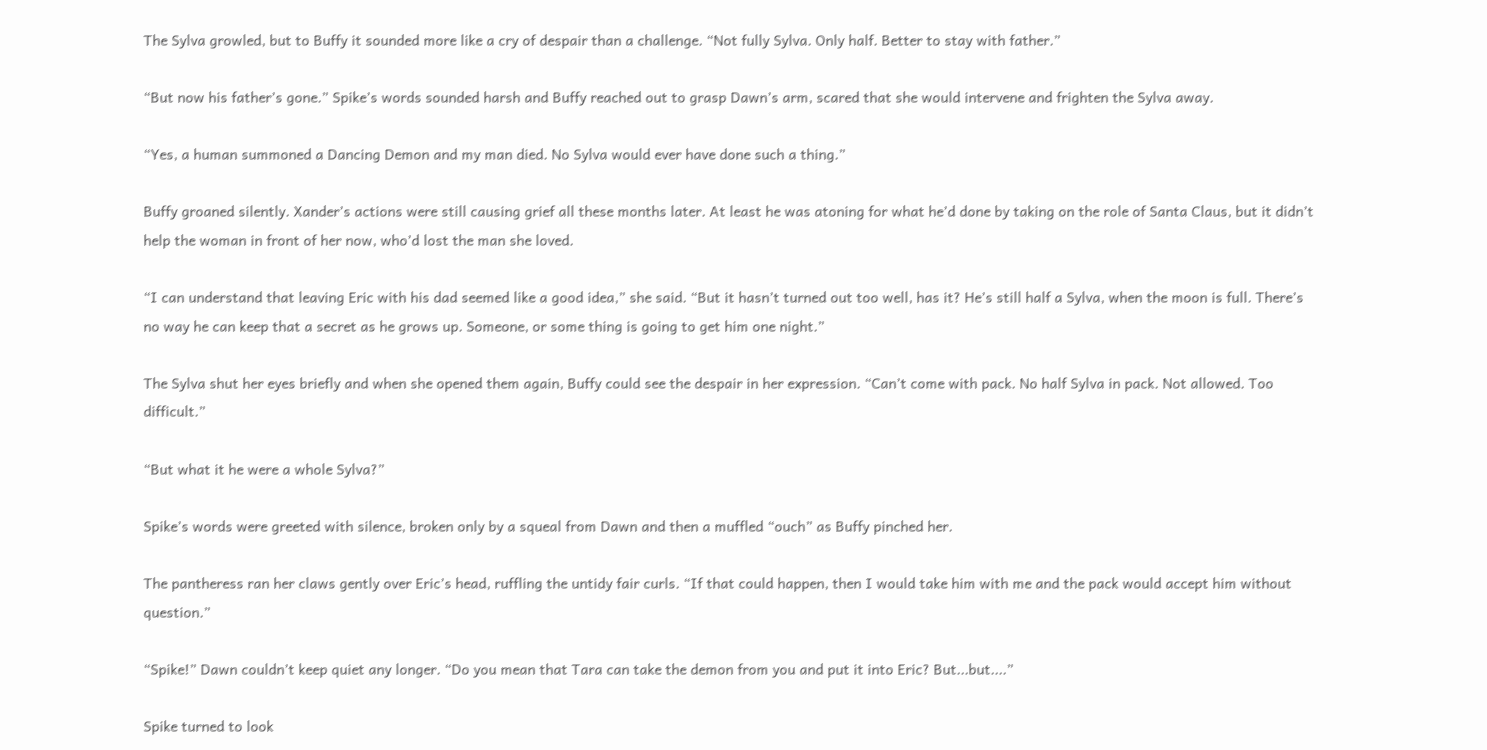The Sylva growled, but to Buffy it sounded more like a cry of despair than a challenge. “Not fully Sylva. Only half. Better to stay with father.”

“But now his father’s gone.” Spike’s words sounded harsh and Buffy reached out to grasp Dawn’s arm, scared that she would intervene and frighten the Sylva away.

“Yes, a human summoned a Dancing Demon and my man died. No Sylva would ever have done such a thing.”

Buffy groaned silently. Xander’s actions were still causing grief all these months later. At least he was atoning for what he’d done by taking on the role of Santa Claus, but it didn’t help the woman in front of her now, who’d lost the man she loved.

“I can understand that leaving Eric with his dad seemed like a good idea,” she said. “But it hasn’t turned out too well, has it? He’s still half a Sylva, when the moon is full. There’s no way he can keep that a secret as he grows up. Someone, or some thing is going to get him one night.”

The Sylva shut her eyes briefly and when she opened them again, Buffy could see the despair in her expression. “Can’t come with pack. No half Sylva in pack. Not allowed. Too difficult.”

“But what it he were a whole Sylva?”

Spike’s words were greeted with silence, broken only by a squeal from Dawn and then a muffled “ouch” as Buffy pinched her.

The pantheress ran her claws gently over Eric’s head, ruffling the untidy fair curls. “If that could happen, then I would take him with me and the pack would accept him without question.”

“Spike!” Dawn couldn’t keep quiet any longer. “Do you mean that Tara can take the demon from you and put it into Eric? But...but....”

Spike turned to look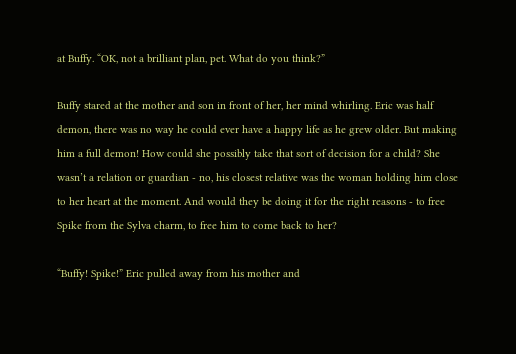at Buffy. “OK, not a brilliant plan, pet. What do you think?”

Buffy stared at the mother and son in front of her, her mind whirling. Eric was half demon, there was no way he could ever have a happy life as he grew older. But making him a full demon! How could she possibly take that sort of decision for a child? She wasn’t a relation or guardian - no, his closest relative was the woman holding him close to her heart at the moment. And would they be doing it for the right reasons - to free Spike from the Sylva charm, to free him to come back to her?

“Buffy! Spike!” Eric pulled away from his mother and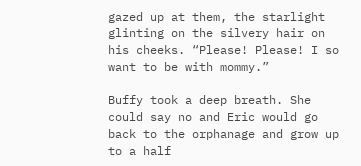gazed up at them, the starlight glinting on the silvery hair on his cheeks. “Please! Please! I so want to be with mommy.”

Buffy took a deep breath. She could say no and Eric would go back to the orphanage and grow up to a half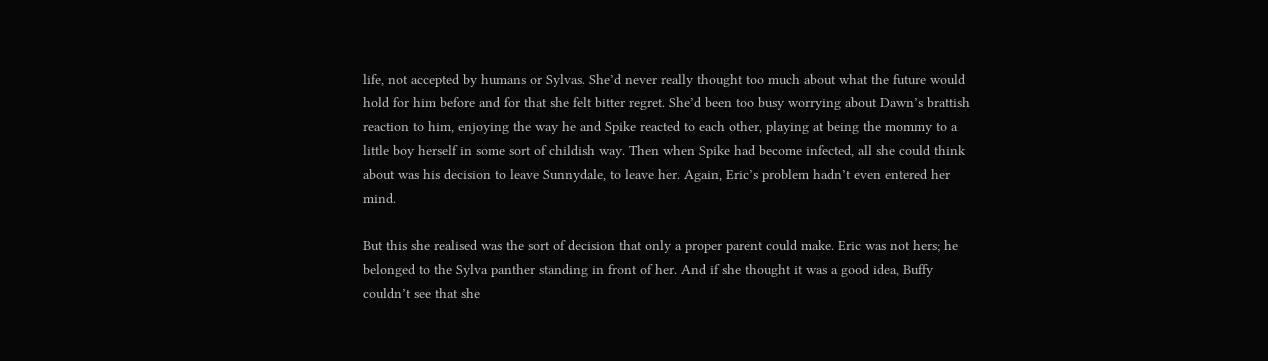life, not accepted by humans or Sylvas. She’d never really thought too much about what the future would hold for him before and for that she felt bitter regret. She’d been too busy worrying about Dawn’s brattish reaction to him, enjoying the way he and Spike reacted to each other, playing at being the mommy to a little boy herself in some sort of childish way. Then when Spike had become infected, all she could think about was his decision to leave Sunnydale, to leave her. Again, Eric’s problem hadn’t even entered her mind.

But this she realised was the sort of decision that only a proper parent could make. Eric was not hers; he belonged to the Sylva panther standing in front of her. And if she thought it was a good idea, Buffy couldn’t see that she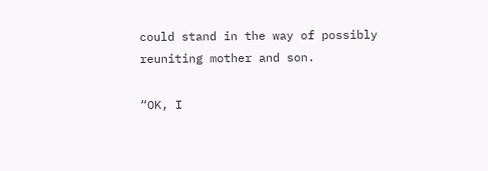could stand in the way of possibly reuniting mother and son.

“OK, I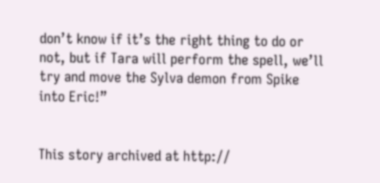don’t know if it’s the right thing to do or not, but if Tara will perform the spell, we’ll try and move the Sylva demon from Spike into Eric!”


This story archived at http://